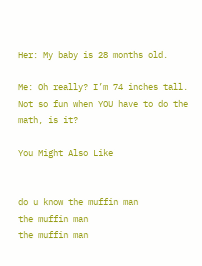Her: My baby is 28 months old.

Me: Oh really? I’m 74 inches tall.
Not so fun when YOU have to do the math, is it?

You Might Also Like


do u know the muffin man
the muffin man
the muffin man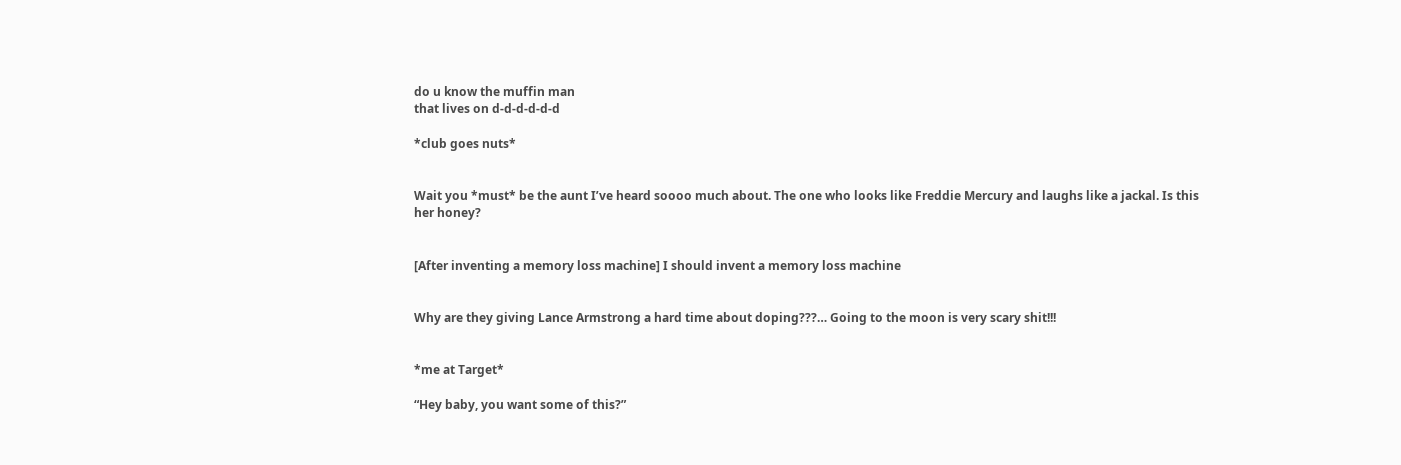do u know the muffin man
that lives on d-d-d-d-d-d

*club goes nuts*


Wait you *must* be the aunt I’ve heard soooo much about. The one who looks like Freddie Mercury and laughs like a jackal. Is this her honey?


[After inventing a memory loss machine] I should invent a memory loss machine


Why are they giving Lance Armstrong a hard time about doping???… Going to the moon is very scary shit!!!


*me at Target*

“Hey baby, you want some of this?”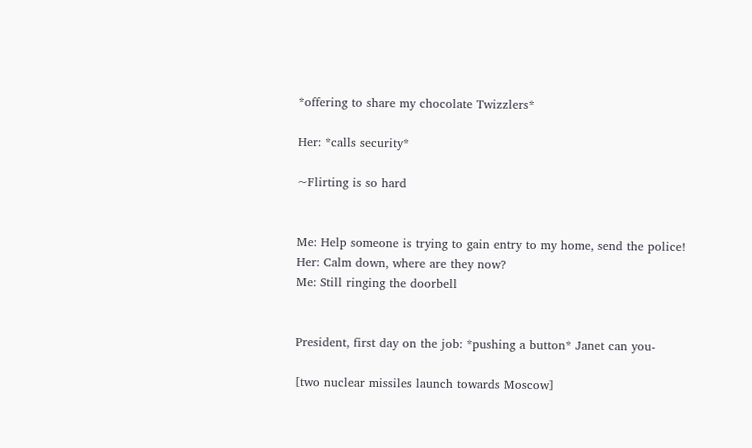*offering to share my chocolate Twizzlers*

Her: *calls security*

~Flirting is so hard


Me: Help someone is trying to gain entry to my home, send the police!
Her: Calm down, where are they now?
Me: Still ringing the doorbell


President, first day on the job: *pushing a button* Janet can you-

[two nuclear missiles launch towards Moscow]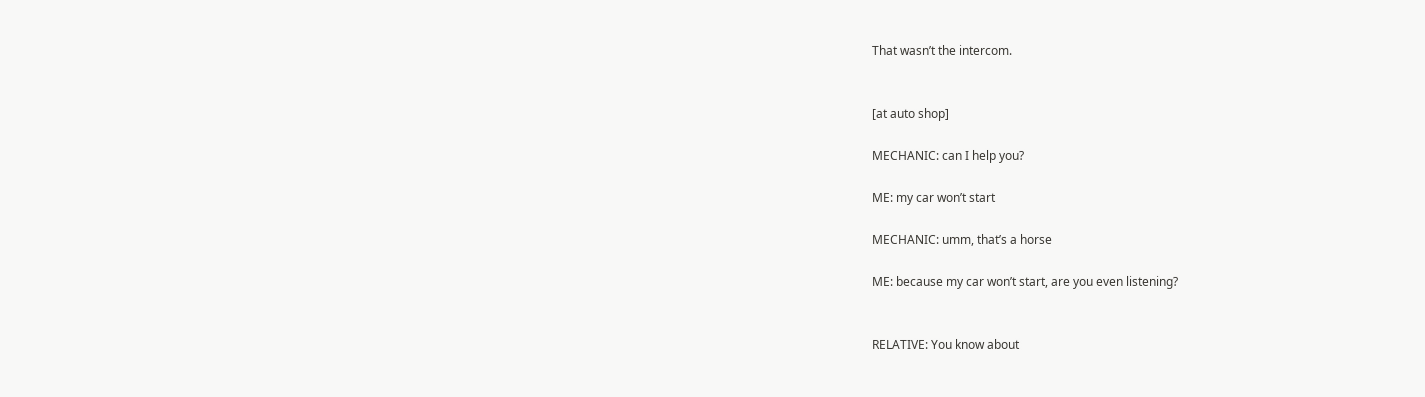That wasn’t the intercom.


[at auto shop]

MECHANIC: can I help you?

ME: my car won’t start

MECHANIC: umm, that’s a horse

ME: because my car won’t start, are you even listening?


RELATIVE: You know about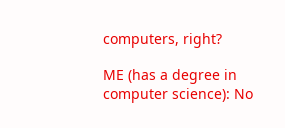computers, right?

ME (has a degree in computer science): No